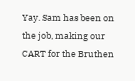Yay. Sam has been on the job, making our CART for the Bruthen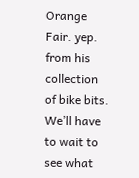Orange Fair. yep. from his collection of bike bits. We’ll have to wait to see what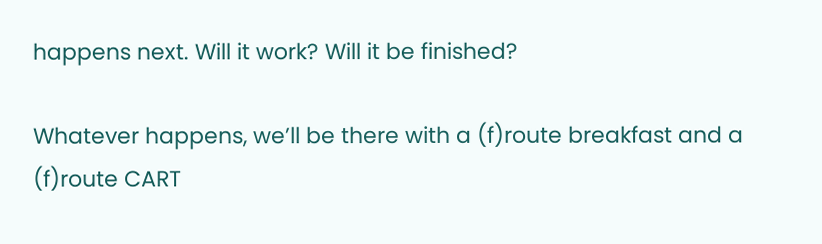happens next. Will it work? Will it be finished?

Whatever happens, we’ll be there with a (f)route breakfast and a (f)route CART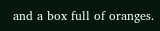and a box full of oranges.